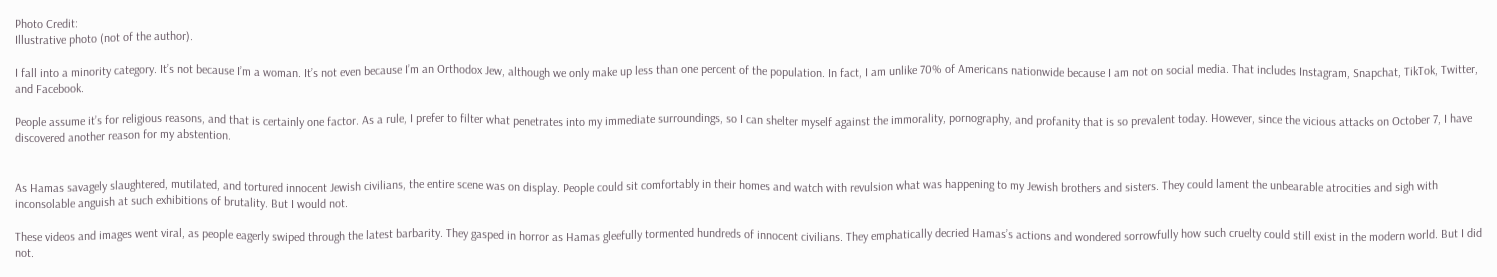Photo Credit:
Illustrative photo (not of the author).

I fall into a minority category. It’s not because I’m a woman. It’s not even because I’m an Orthodox Jew, although we only make up less than one percent of the population. In fact, I am unlike 70% of Americans nationwide because I am not on social media. That includes Instagram, Snapchat, TikTok, Twitter, and Facebook.

People assume it’s for religious reasons, and that is certainly one factor. As a rule, I prefer to filter what penetrates into my immediate surroundings, so I can shelter myself against the immorality, pornography, and profanity that is so prevalent today. However, since the vicious attacks on October 7, I have discovered another reason for my abstention.


As Hamas savagely slaughtered, mutilated, and tortured innocent Jewish civilians, the entire scene was on display. People could sit comfortably in their homes and watch with revulsion what was happening to my Jewish brothers and sisters. They could lament the unbearable atrocities and sigh with inconsolable anguish at such exhibitions of brutality. But I would not.

These videos and images went viral, as people eagerly swiped through the latest barbarity. They gasped in horror as Hamas gleefully tormented hundreds of innocent civilians. They emphatically decried Hamas’s actions and wondered sorrowfully how such cruelty could still exist in the modern world. But I did not.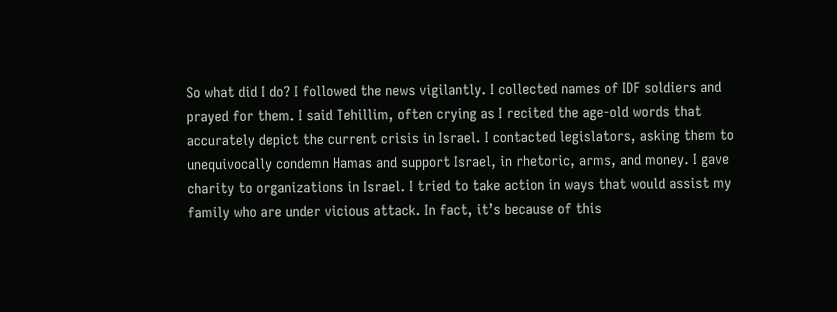So what did I do? I followed the news vigilantly. I collected names of IDF soldiers and prayed for them. I said Tehillim, often crying as I recited the age-old words that accurately depict the current crisis in Israel. I contacted legislators, asking them to unequivocally condemn Hamas and support Israel, in rhetoric, arms, and money. I gave charity to organizations in Israel. I tried to take action in ways that would assist my family who are under vicious attack. In fact, it’s because of this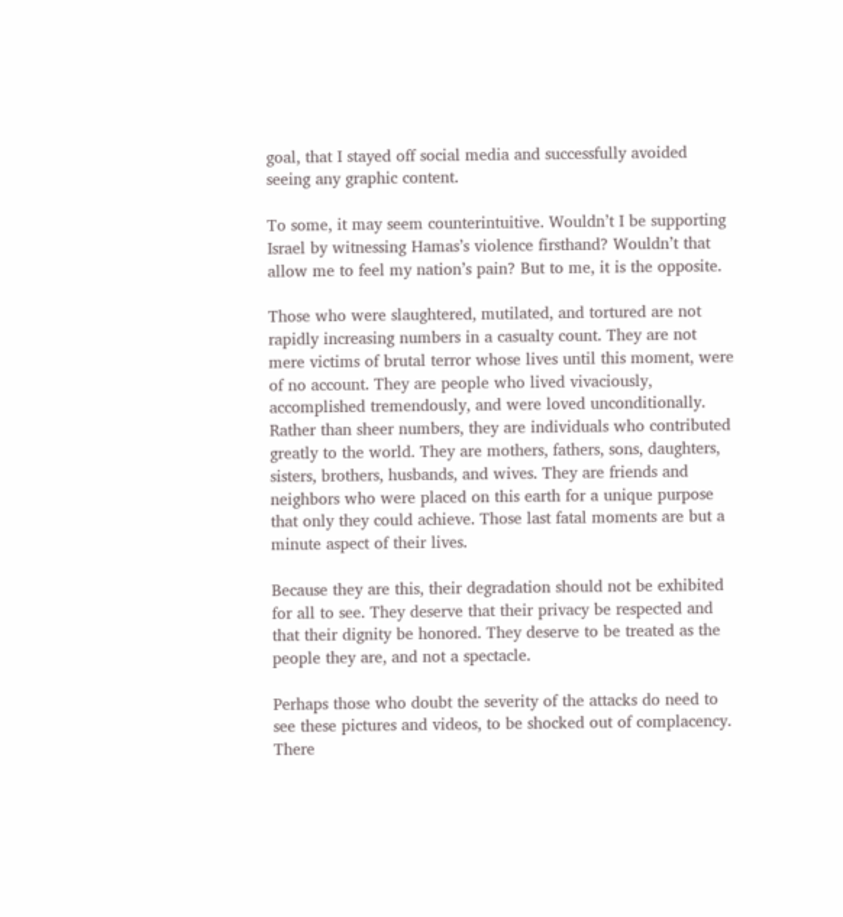goal, that I stayed off social media and successfully avoided seeing any graphic content.

To some, it may seem counterintuitive. Wouldn’t I be supporting Israel by witnessing Hamas’s violence firsthand? Wouldn’t that allow me to feel my nation’s pain? But to me, it is the opposite.

Those who were slaughtered, mutilated, and tortured are not rapidly increasing numbers in a casualty count. They are not mere victims of brutal terror whose lives until this moment, were of no account. They are people who lived vivaciously, accomplished tremendously, and were loved unconditionally. Rather than sheer numbers, they are individuals who contributed greatly to the world. They are mothers, fathers, sons, daughters, sisters, brothers, husbands, and wives. They are friends and neighbors who were placed on this earth for a unique purpose that only they could achieve. Those last fatal moments are but a minute aspect of their lives.

Because they are this, their degradation should not be exhibited for all to see. They deserve that their privacy be respected and that their dignity be honored. They deserve to be treated as the people they are, and not a spectacle.

Perhaps those who doubt the severity of the attacks do need to see these pictures and videos, to be shocked out of complacency. There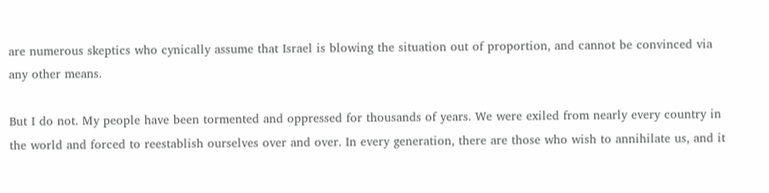are numerous skeptics who cynically assume that Israel is blowing the situation out of proportion, and cannot be convinced via any other means.

But I do not. My people have been tormented and oppressed for thousands of years. We were exiled from nearly every country in the world and forced to reestablish ourselves over and over. In every generation, there are those who wish to annihilate us, and it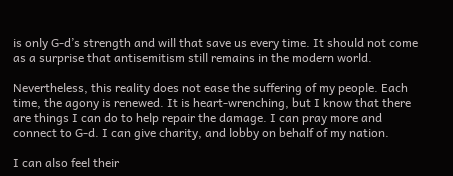is only G-d’s strength and will that save us every time. It should not come as a surprise that antisemitism still remains in the modern world.

Nevertheless, this reality does not ease the suffering of my people. Each time, the agony is renewed. It is heart-wrenching, but I know that there are things I can do to help repair the damage. I can pray more and connect to G-d. I can give charity, and lobby on behalf of my nation.

I can also feel their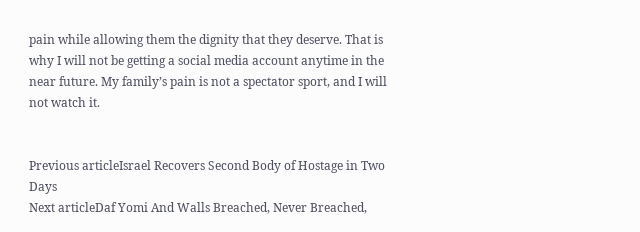pain while allowing them the dignity that they deserve. That is why I will not be getting a social media account anytime in the near future. My family’s pain is not a spectator sport, and I will not watch it.


Previous articleIsrael Recovers Second Body of Hostage in Two Days
Next articleDaf Yomi And Walls Breached, Never Breached,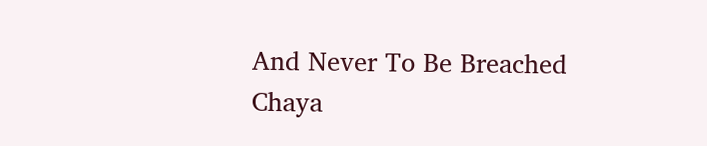And Never To Be Breached
Chaya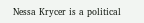Nessa Krycer is a political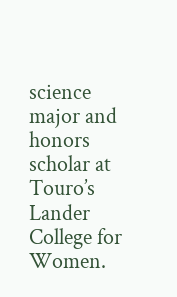science major and honors scholar at Touro’s Lander College for Women.